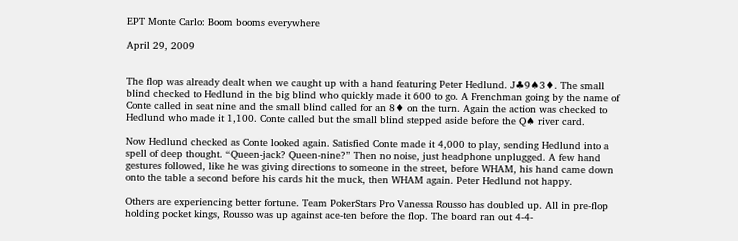EPT Monte Carlo: Boom booms everywhere

April 29, 2009


The flop was already dealt when we caught up with a hand featuring Peter Hedlund. J♣9♠3♦. The small blind checked to Hedlund in the big blind who quickly made it 600 to go. A Frenchman going by the name of Conte called in seat nine and the small blind called for an 8♦ on the turn. Again the action was checked to Hedlund who made it 1,100. Conte called but the small blind stepped aside before the Q♠ river card.

Now Hedlund checked as Conte looked again. Satisfied Conte made it 4,000 to play, sending Hedlund into a spell of deep thought. “Queen-jack? Queen-nine?” Then no noise, just headphone unplugged. A few hand gestures followed, like he was giving directions to someone in the street, before WHAM, his hand came down onto the table a second before his cards hit the muck, then WHAM again. Peter Hedlund not happy.

Others are experiencing better fortune. Team PokerStars Pro Vanessa Rousso has doubled up. All in pre-flop holding pocket kings, Rousso was up against ace-ten before the flop. The board ran out 4-4-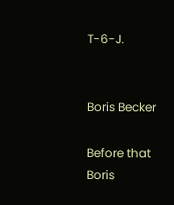T-6-J.


Boris Becker

Before that Boris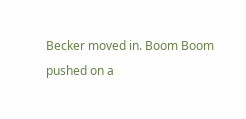Becker moved in. Boom Boom pushed on a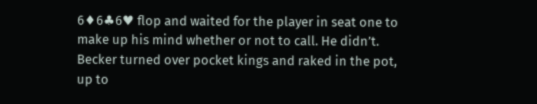6♦6♣6♥ flop and waited for the player in seat one to make up his mind whether or not to call. He didn’t. Becker turned over pocket kings and raked in the pot, up to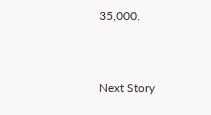35,000.


Next Story